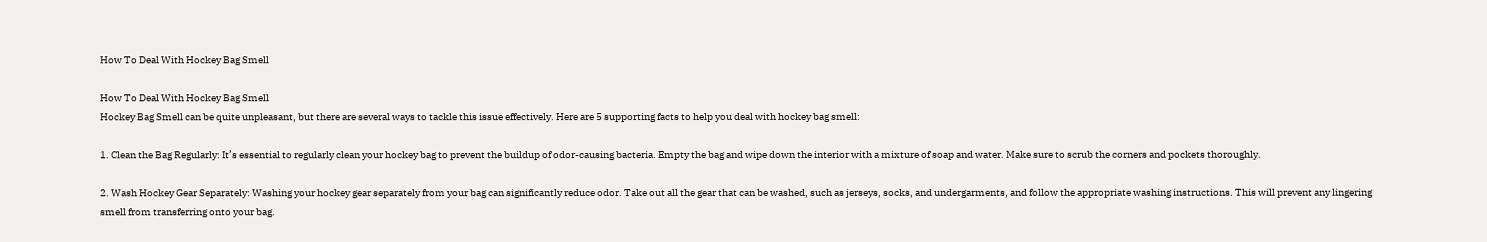How To Deal With Hockey Bag Smell

How To Deal With Hockey Bag Smell
Hockey Bag Smell can be quite unpleasant, but there are several ways to tackle this issue effectively. Here are 5 supporting facts to help you deal with hockey bag smell:

1. Clean the Bag Regularly: It’s essential to regularly clean your hockey bag to prevent the buildup of odor-causing bacteria. Empty the bag and wipe down the interior with a mixture of soap and water. Make sure to scrub the corners and pockets thoroughly.

2. Wash Hockey Gear Separately: Washing your hockey gear separately from your bag can significantly reduce odor. Take out all the gear that can be washed, such as jerseys, socks, and undergarments, and follow the appropriate washing instructions. This will prevent any lingering smell from transferring onto your bag.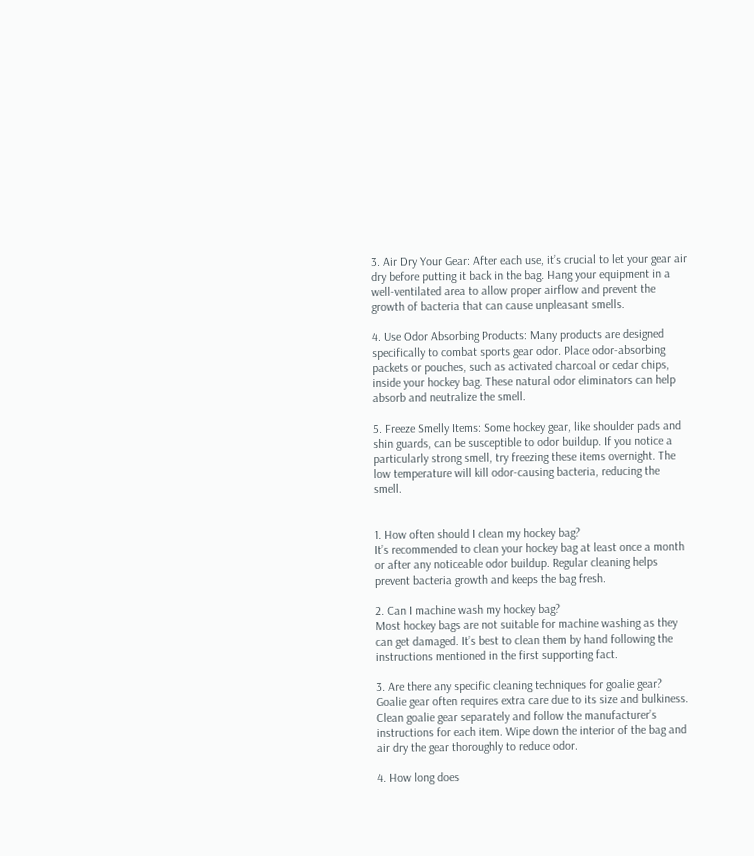3. Air Dry Your Gear: After each use, it’s crucial to let your gear air dry before putting it back in the bag. Hang your equipment in a well-ventilated area to allow proper airflow and prevent the growth of bacteria that can cause unpleasant smells.

4. Use Odor Absorbing Products: Many products are designed specifically to combat sports gear odor. Place odor-absorbing packets or pouches, such as activated charcoal or cedar chips, inside your hockey bag. These natural odor eliminators can help absorb and neutralize the smell.

5. Freeze Smelly Items: Some hockey gear, like shoulder pads and shin guards, can be susceptible to odor buildup. If you notice a particularly strong smell, try freezing these items overnight. The low temperature will kill odor-causing bacteria, reducing the smell.


1. How often should I clean my hockey bag?
It’s recommended to clean your hockey bag at least once a month or after any noticeable odor buildup. Regular cleaning helps prevent bacteria growth and keeps the bag fresh.

2. Can I machine wash my hockey bag?
Most hockey bags are not suitable for machine washing as they can get damaged. It’s best to clean them by hand following the instructions mentioned in the first supporting fact.

3. Are there any specific cleaning techniques for goalie gear?
Goalie gear often requires extra care due to its size and bulkiness. Clean goalie gear separately and follow the manufacturer’s instructions for each item. Wipe down the interior of the bag and air dry the gear thoroughly to reduce odor.

4. How long does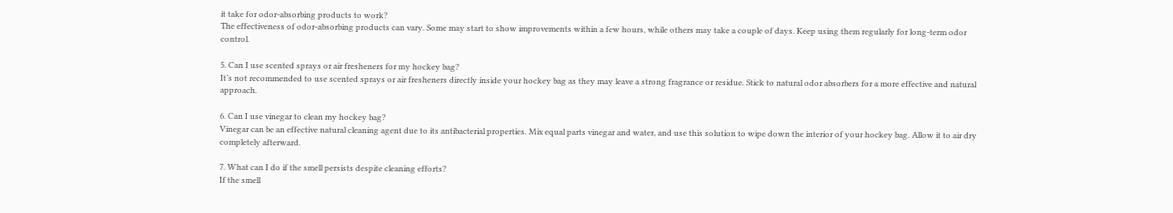it take for odor-absorbing products to work?
The effectiveness of odor-absorbing products can vary. Some may start to show improvements within a few hours, while others may take a couple of days. Keep using them regularly for long-term odor control.

5. Can I use scented sprays or air fresheners for my hockey bag?
It’s not recommended to use scented sprays or air fresheners directly inside your hockey bag as they may leave a strong fragrance or residue. Stick to natural odor absorbers for a more effective and natural approach.

6. Can I use vinegar to clean my hockey bag?
Vinegar can be an effective natural cleaning agent due to its antibacterial properties. Mix equal parts vinegar and water, and use this solution to wipe down the interior of your hockey bag. Allow it to air dry completely afterward.

7. What can I do if the smell persists despite cleaning efforts?
If the smell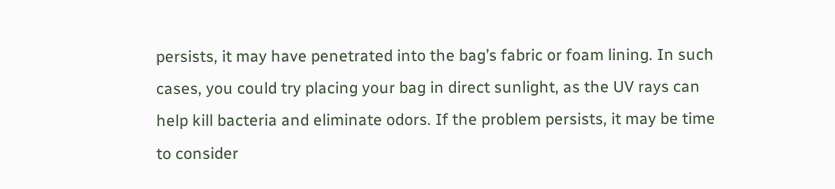persists, it may have penetrated into the bag’s fabric or foam lining. In such cases, you could try placing your bag in direct sunlight, as the UV rays can help kill bacteria and eliminate odors. If the problem persists, it may be time to consider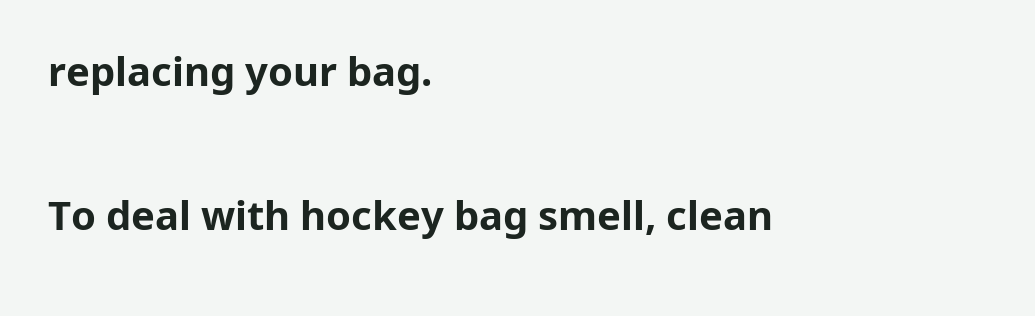replacing your bag.

To deal with hockey bag smell, clean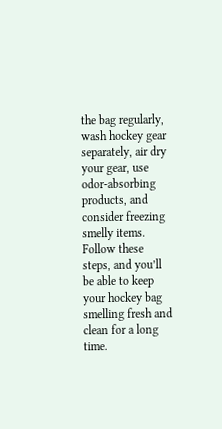the bag regularly, wash hockey gear separately, air dry your gear, use odor-absorbing products, and consider freezing smelly items. Follow these steps, and you’ll be able to keep your hockey bag smelling fresh and clean for a long time.